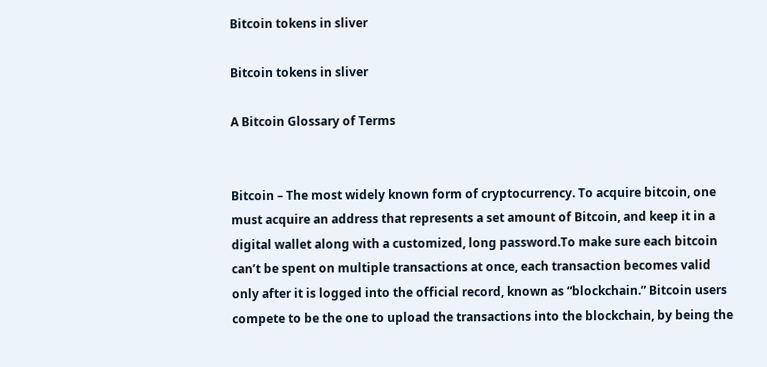Bitcoin tokens in sliver

Bitcoin tokens in sliver

A Bitcoin Glossary of Terms


Bitcoin – The most widely known form of cryptocurrency. To acquire bitcoin, one must acquire an address that represents a set amount of Bitcoin, and keep it in a digital wallet along with a customized, long password.To make sure each bitcoin can’t be spent on multiple transactions at once, each transaction becomes valid only after it is logged into the official record, known as “blockchain.” Bitcoin users compete to be the one to upload the transactions into the blockchain, by being the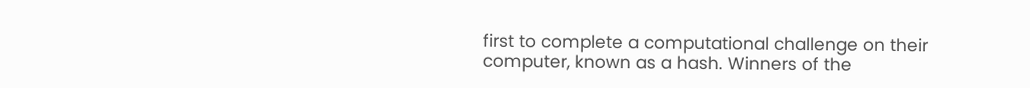first to complete a computational challenge on their computer, known as a hash. Winners of the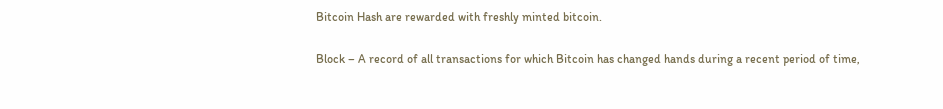Bitcoin Hash are rewarded with freshly minted bitcoin.

Block – A record of all transactions for which Bitcoin has changed hands during a recent period of time,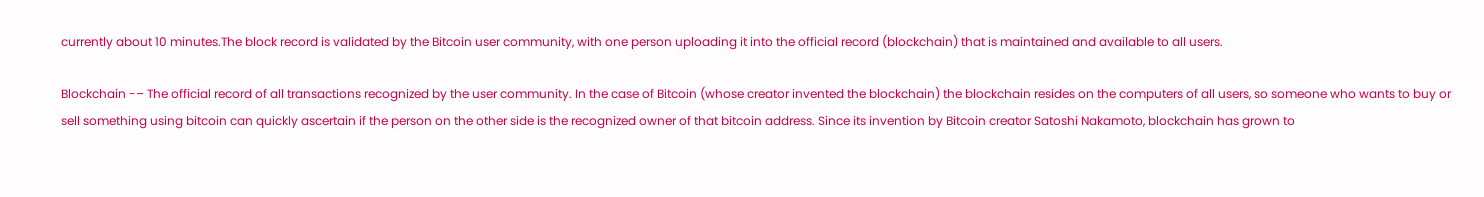currently about 10 minutes.The block record is validated by the Bitcoin user community, with one person uploading it into the official record (blockchain) that is maintained and available to all users.

Blockchain -– The official record of all transactions recognized by the user community. In the case of Bitcoin (whose creator invented the blockchain) the blockchain resides on the computers of all users, so someone who wants to buy or sell something using bitcoin can quickly ascertain if the person on the other side is the recognized owner of that bitcoin address. Since its invention by Bitcoin creator Satoshi Nakamoto, blockchain has grown to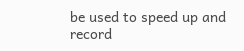be used to speed up and record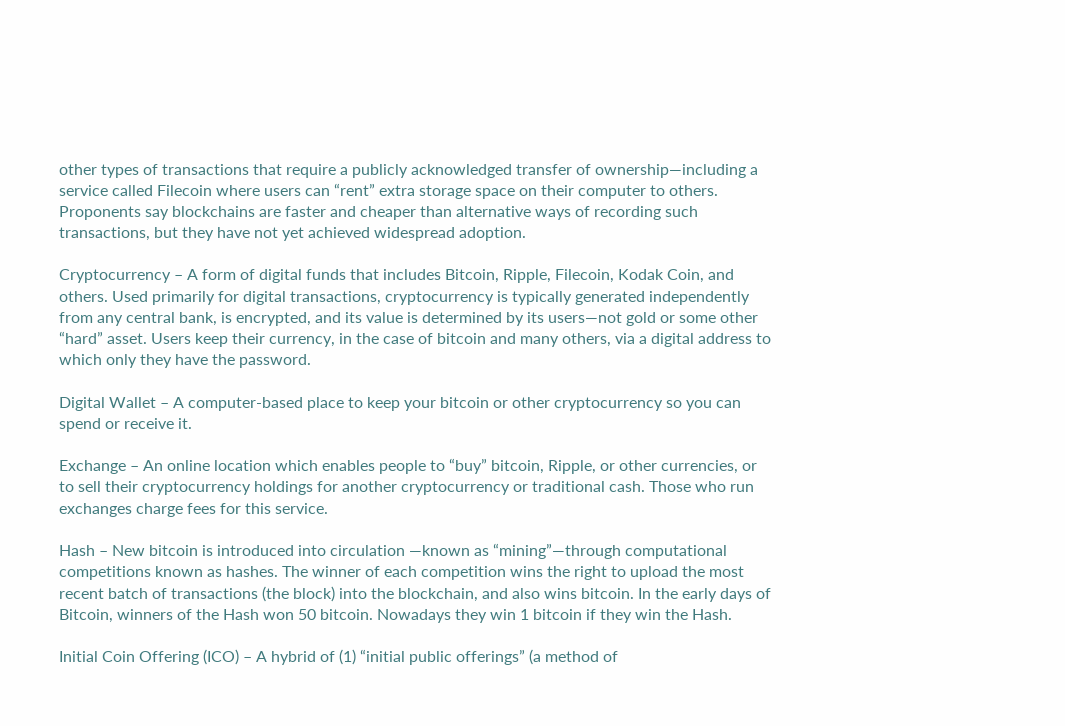other types of transactions that require a publicly acknowledged transfer of ownership—including a service called Filecoin where users can “rent” extra storage space on their computer to others. Proponents say blockchains are faster and cheaper than alternative ways of recording such transactions, but they have not yet achieved widespread adoption.

Cryptocurrency – A form of digital funds that includes Bitcoin, Ripple, Filecoin, Kodak Coin, and others. Used primarily for digital transactions, cryptocurrency is typically generated independently from any central bank, is encrypted, and its value is determined by its users—not gold or some other “hard” asset. Users keep their currency, in the case of bitcoin and many others, via a digital address to which only they have the password.

Digital Wallet – A computer-based place to keep your bitcoin or other cryptocurrency so you can spend or receive it.

Exchange – An online location which enables people to “buy” bitcoin, Ripple, or other currencies, or to sell their cryptocurrency holdings for another cryptocurrency or traditional cash. Those who run exchanges charge fees for this service.

Hash – New bitcoin is introduced into circulation —known as “mining”—through computational competitions known as hashes. The winner of each competition wins the right to upload the most recent batch of transactions (the block) into the blockchain, and also wins bitcoin. In the early days of Bitcoin, winners of the Hash won 50 bitcoin. Nowadays they win 1 bitcoin if they win the Hash.

Initial Coin Offering (ICO) – A hybrid of (1) “initial public offerings” (a method of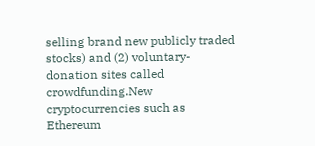selling brand new publicly traded stocks) and (2) voluntary-donation sites called crowdfunding.New cryptocurrencies such as Ethereum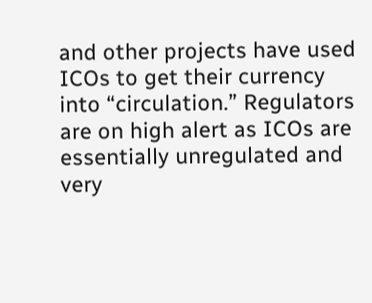and other projects have used ICOs to get their currency into “circulation.” Regulators are on high alert as ICOs are essentially unregulated and very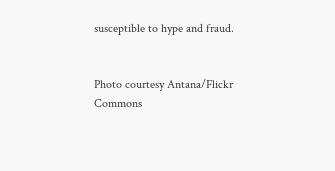susceptible to hype and fraud.


Photo courtesy Antana/Flickr Commons